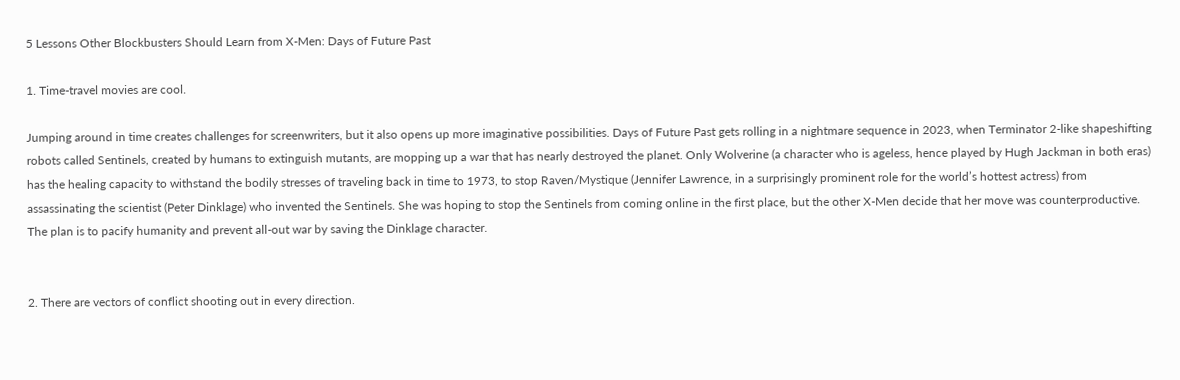5 Lessons Other Blockbusters Should Learn from X-Men: Days of Future Past

1. Time-travel movies are cool.

Jumping around in time creates challenges for screenwriters, but it also opens up more imaginative possibilities. Days of Future Past gets rolling in a nightmare sequence in 2023, when Terminator 2-like shapeshifting robots called Sentinels, created by humans to extinguish mutants, are mopping up a war that has nearly destroyed the planet. Only Wolverine (a character who is ageless, hence played by Hugh Jackman in both eras) has the healing capacity to withstand the bodily stresses of traveling back in time to 1973, to stop Raven/Mystique (Jennifer Lawrence, in a surprisingly prominent role for the world’s hottest actress) from assassinating the scientist (Peter Dinklage) who invented the Sentinels. She was hoping to stop the Sentinels from coming online in the first place, but the other X-Men decide that her move was counterproductive. The plan is to pacify humanity and prevent all-out war by saving the Dinklage character.


2. There are vectors of conflict shooting out in every direction.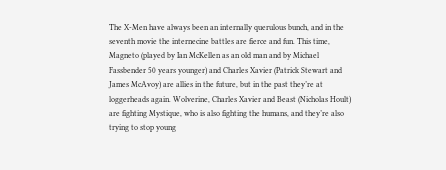The X-Men have always been an internally querulous bunch, and in the seventh movie the internecine battles are fierce and fun. This time, Magneto (played by Ian McKellen as an old man and by Michael Fassbender 50 years younger) and Charles Xavier (Patrick Stewart and James McAvoy) are allies in the future, but in the past they’re at loggerheads again. Wolverine, Charles Xavier and Beast (Nicholas Hoult) are fighting Mystique, who is also fighting the humans, and they’re also trying to stop young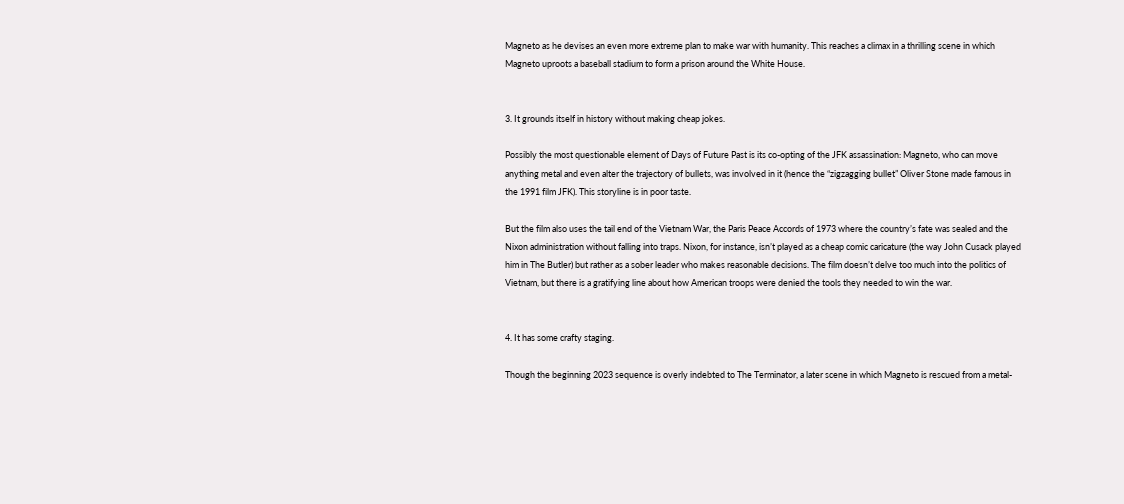Magneto as he devises an even more extreme plan to make war with humanity. This reaches a climax in a thrilling scene in which Magneto uproots a baseball stadium to form a prison around the White House.


3. It grounds itself in history without making cheap jokes.

Possibly the most questionable element of Days of Future Past is its co-opting of the JFK assassination: Magneto, who can move anything metal and even alter the trajectory of bullets, was involved in it (hence the “zigzagging bullet” Oliver Stone made famous in the 1991 film JFK). This storyline is in poor taste.

But the film also uses the tail end of the Vietnam War, the Paris Peace Accords of 1973 where the country’s fate was sealed and the Nixon administration without falling into traps. Nixon, for instance, isn’t played as a cheap comic caricature (the way John Cusack played him in The Butler) but rather as a sober leader who makes reasonable decisions. The film doesn’t delve too much into the politics of Vietnam, but there is a gratifying line about how American troops were denied the tools they needed to win the war.


4. It has some crafty staging.

Though the beginning 2023 sequence is overly indebted to The Terminator, a later scene in which Magneto is rescued from a metal-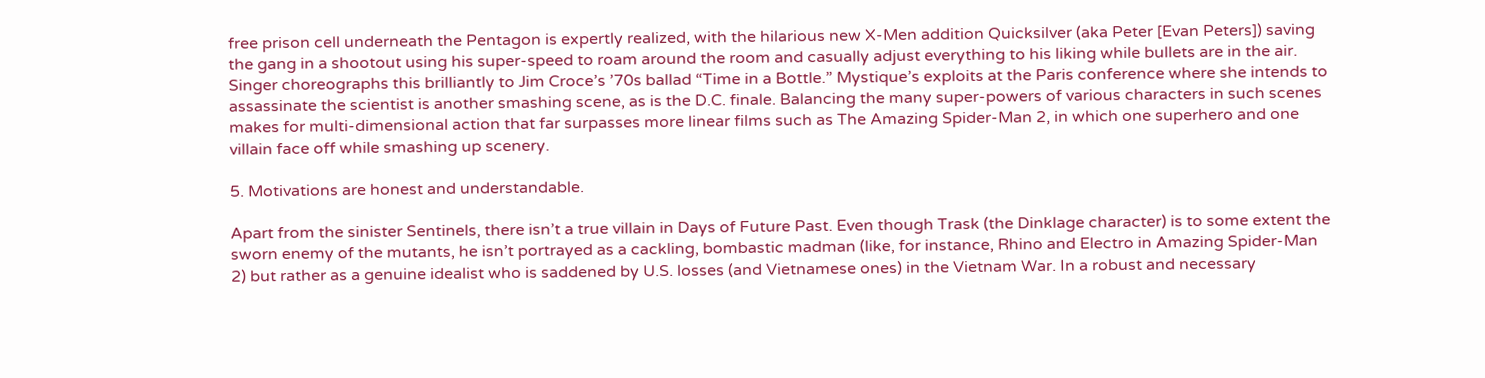free prison cell underneath the Pentagon is expertly realized, with the hilarious new X-Men addition Quicksilver (aka Peter [Evan Peters]) saving the gang in a shootout using his super-speed to roam around the room and casually adjust everything to his liking while bullets are in the air. Singer choreographs this brilliantly to Jim Croce’s ’70s ballad “Time in a Bottle.” Mystique’s exploits at the Paris conference where she intends to assassinate the scientist is another smashing scene, as is the D.C. finale. Balancing the many super-powers of various characters in such scenes makes for multi-dimensional action that far surpasses more linear films such as The Amazing Spider-Man 2, in which one superhero and one villain face off while smashing up scenery.

5. Motivations are honest and understandable.

Apart from the sinister Sentinels, there isn’t a true villain in Days of Future Past. Even though Trask (the Dinklage character) is to some extent the sworn enemy of the mutants, he isn’t portrayed as a cackling, bombastic madman (like, for instance, Rhino and Electro in Amazing Spider-Man 2) but rather as a genuine idealist who is saddened by U.S. losses (and Vietnamese ones) in the Vietnam War. In a robust and necessary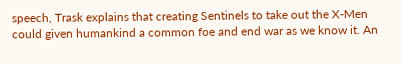speech, Trask explains that creating Sentinels to take out the X-Men could given humankind a common foe and end war as we know it. An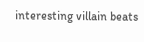interesting villain beats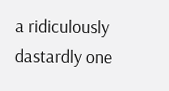a ridiculously dastardly one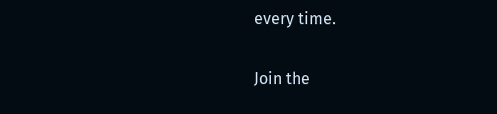every time.


Join the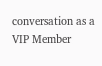conversation as a VIP Member